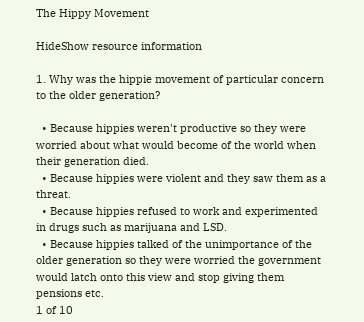The Hippy Movement

HideShow resource information

1. Why was the hippie movement of particular concern to the older generation?

  • Because hippies weren't productive so they were worried about what would become of the world when their generation died.
  • Because hippies were violent and they saw them as a threat.
  • Because hippies refused to work and experimented in drugs such as marijuana and LSD.
  • Because hippies talked of the unimportance of the older generation so they were worried the government would latch onto this view and stop giving them pensions etc.
1 of 10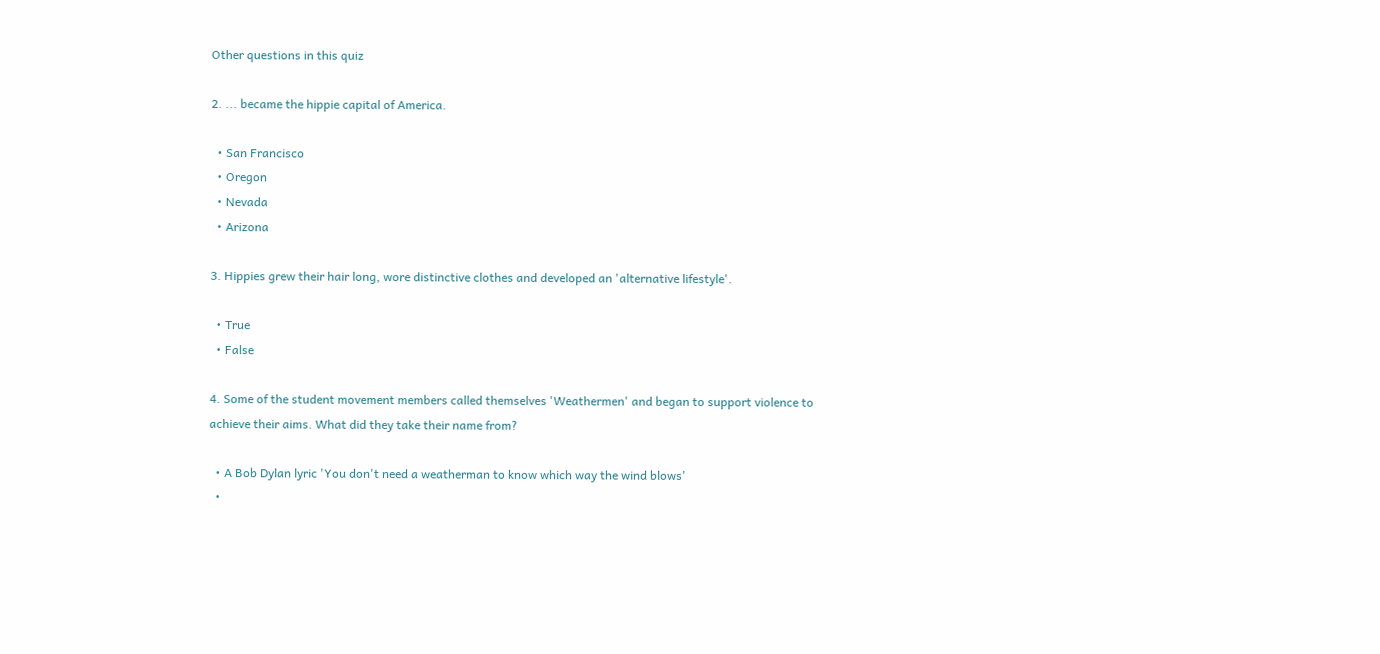Other questions in this quiz

2. ... became the hippie capital of America.

  • San Francisco
  • Oregon
  • Nevada
  • Arizona

3. Hippies grew their hair long, wore distinctive clothes and developed an 'alternative lifestyle'.

  • True
  • False

4. Some of the student movement members called themselves 'Weathermen' and began to support violence to achieve their aims. What did they take their name from?

  • A Bob Dylan lyric 'You don't need a weatherman to know which way the wind blows'
  •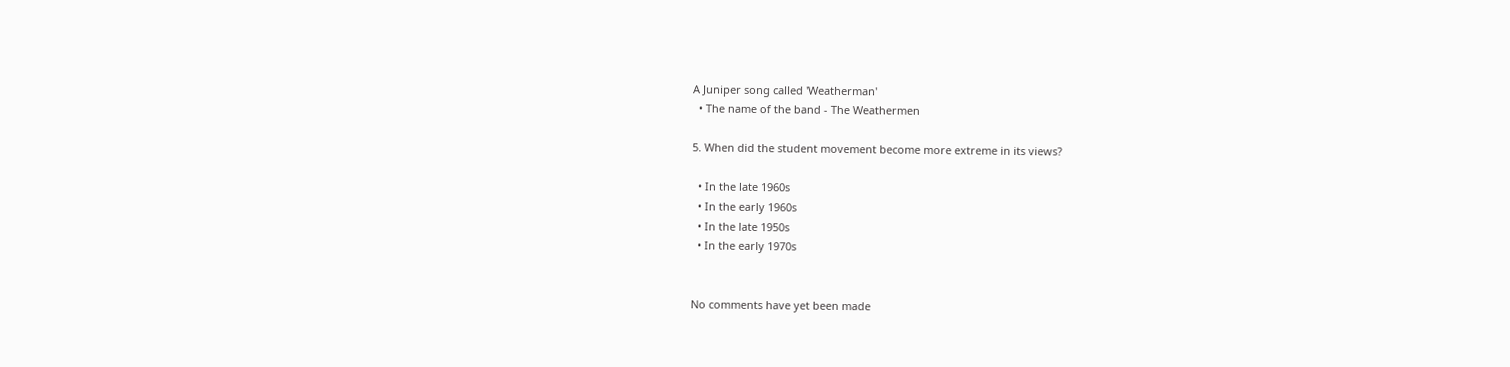A Juniper song called 'Weatherman'
  • The name of the band - The Weathermen

5. When did the student movement become more extreme in its views?

  • In the late 1960s
  • In the early 1960s
  • In the late 1950s
  • In the early 1970s


No comments have yet been made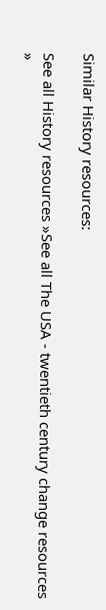Similar History resources:

See all History resources »See all The USA - twentieth century change resources »